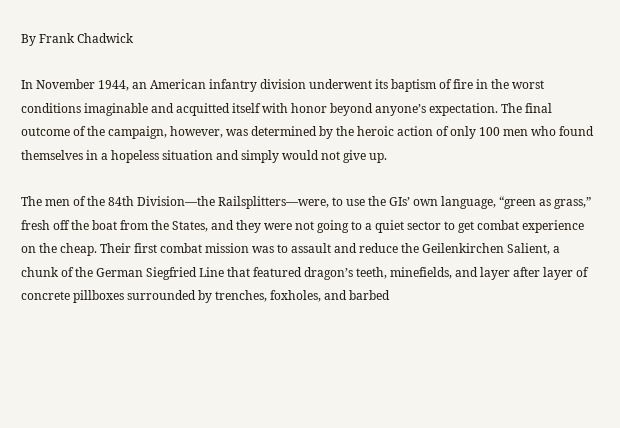By Frank Chadwick

In November 1944, an American infantry division underwent its baptism of fire in the worst conditions imaginable and acquitted itself with honor beyond anyone’s expectation. The final outcome of the campaign, however, was determined by the heroic action of only 100 men who found themselves in a hopeless situation and simply would not give up.

The men of the 84th Division—the Railsplitters—were, to use the GIs’ own language, “green as grass,” fresh off the boat from the States, and they were not going to a quiet sector to get combat experience on the cheap. Their first combat mission was to assault and reduce the Geilenkirchen Salient, a chunk of the German Siegfried Line that featured dragon’s teeth, minefields, and layer after layer of concrete pillboxes surrounded by trenches, foxholes, and barbed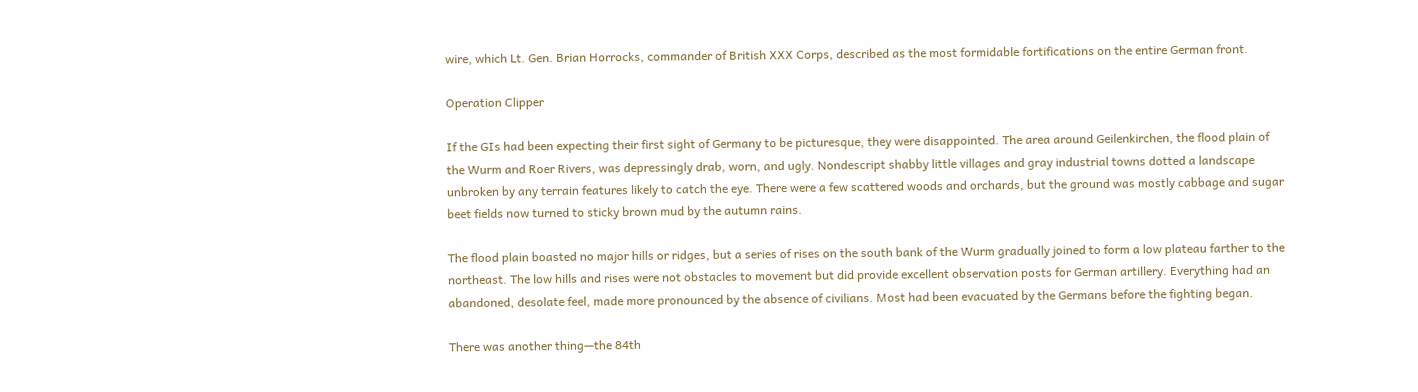wire, which Lt. Gen. Brian Horrocks, commander of British XXX Corps, described as the most formidable fortifications on the entire German front.

Operation Clipper

If the GIs had been expecting their first sight of Germany to be picturesque, they were disappointed. The area around Geilenkirchen, the flood plain of the Wurm and Roer Rivers, was depressingly drab, worn, and ugly. Nondescript shabby little villages and gray industrial towns dotted a landscape unbroken by any terrain features likely to catch the eye. There were a few scattered woods and orchards, but the ground was mostly cabbage and sugar beet fields now turned to sticky brown mud by the autumn rains.

The flood plain boasted no major hills or ridges, but a series of rises on the south bank of the Wurm gradually joined to form a low plateau farther to the northeast. The low hills and rises were not obstacles to movement but did provide excellent observation posts for German artillery. Everything had an abandoned, desolate feel, made more pronounced by the absence of civilians. Most had been evacuated by the Germans before the fighting began.

There was another thing—the 84th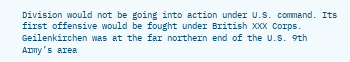Division would not be going into action under U.S. command. Its first offensive would be fought under British XXX Corps. Geilenkirchen was at the far northern end of the U.S. 9th Army’s area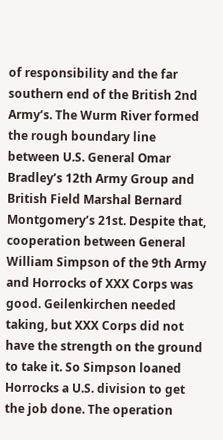of responsibility and the far southern end of the British 2nd Army’s. The Wurm River formed the rough boundary line between U.S. General Omar Bradley’s 12th Army Group and British Field Marshal Bernard Montgomery’s 21st. Despite that, cooperation between General William Simpson of the 9th Army and Horrocks of XXX Corps was good. Geilenkirchen needed taking, but XXX Corps did not have the strength on the ground to take it. So Simpson loaned Horrocks a U.S. division to get the job done. The operation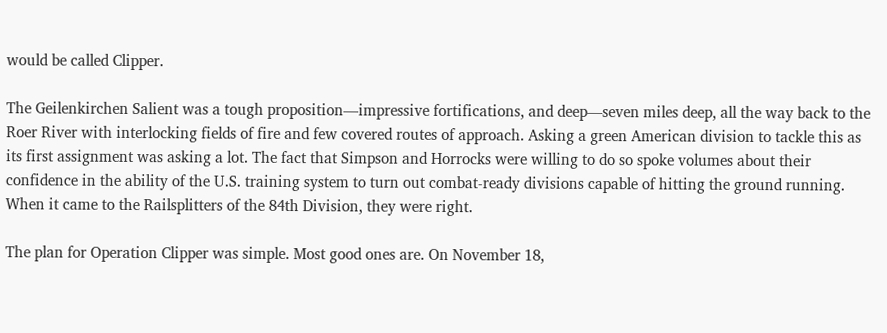would be called Clipper.

The Geilenkirchen Salient was a tough proposition—impressive fortifications, and deep—seven miles deep, all the way back to the Roer River with interlocking fields of fire and few covered routes of approach. Asking a green American division to tackle this as its first assignment was asking a lot. The fact that Simpson and Horrocks were willing to do so spoke volumes about their confidence in the ability of the U.S. training system to turn out combat-ready divisions capable of hitting the ground running. When it came to the Railsplitters of the 84th Division, they were right.

The plan for Operation Clipper was simple. Most good ones are. On November 18,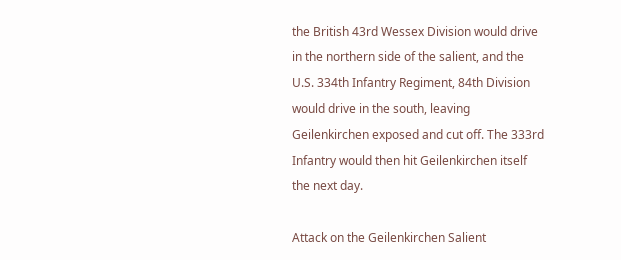the British 43rd Wessex Division would drive in the northern side of the salient, and the U.S. 334th Infantry Regiment, 84th Division would drive in the south, leaving Geilenkirchen exposed and cut off. The 333rd Infantry would then hit Geilenkirchen itself the next day.

Attack on the Geilenkirchen Salient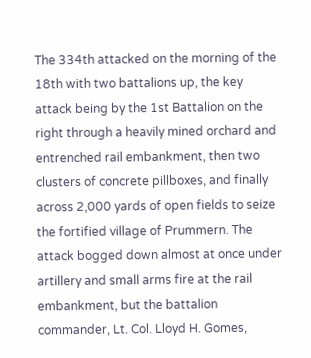The 334th attacked on the morning of the 18th with two battalions up, the key attack being by the 1st Battalion on the right through a heavily mined orchard and entrenched rail embankment, then two clusters of concrete pillboxes, and finally across 2,000 yards of open fields to seize the fortified village of Prummern. The attack bogged down almost at once under artillery and small arms fire at the rail embankment, but the battalion commander, Lt. Col. Lloyd H. Gomes,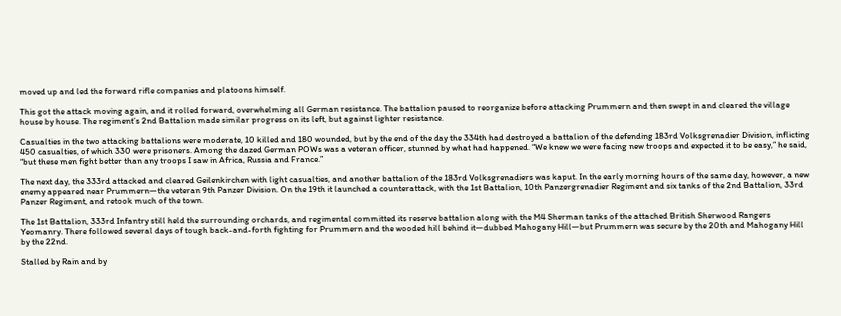moved up and led the forward rifle companies and platoons himself.

This got the attack moving again, and it rolled forward, overwhelming all German resistance. The battalion paused to reorganize before attacking Prummern and then swept in and cleared the village house by house. The regiment’s 2nd Battalion made similar progress on its left, but against lighter resistance.

Casualties in the two attacking battalions were moderate, 10 killed and 180 wounded, but by the end of the day the 334th had destroyed a battalion of the defending 183rd Volksgrenadier Division, inflicting 450 casualties, of which 330 were prisoners. Among the dazed German POWs was a veteran officer, stunned by what had happened. “We knew we were facing new troops and expected it to be easy,” he said, “but these men fight better than any troops I saw in Africa, Russia and France.”

The next day, the 333rd attacked and cleared Geilenkirchen with light casualties, and another battalion of the 183rd Volksgrenadiers was kaput. In the early morning hours of the same day, however, a new enemy appeared near Prummern—the veteran 9th Panzer Division. On the 19th it launched a counterattack, with the 1st Battalion, 10th Panzergrenadier Regiment and six tanks of the 2nd Battalion, 33rd Panzer Regiment, and retook much of the town.

The 1st Battalion, 333rd Infantry still held the surrounding orchards, and regimental committed its reserve battalion along with the M4 Sherman tanks of the attached British Sherwood Rangers Yeomanry. There followed several days of tough back-and-forth fighting for Prummern and the wooded hill behind it—dubbed Mahogany Hill—but Prummern was secure by the 20th and Mahogany Hill by the 22nd.

Stalled by Rain and by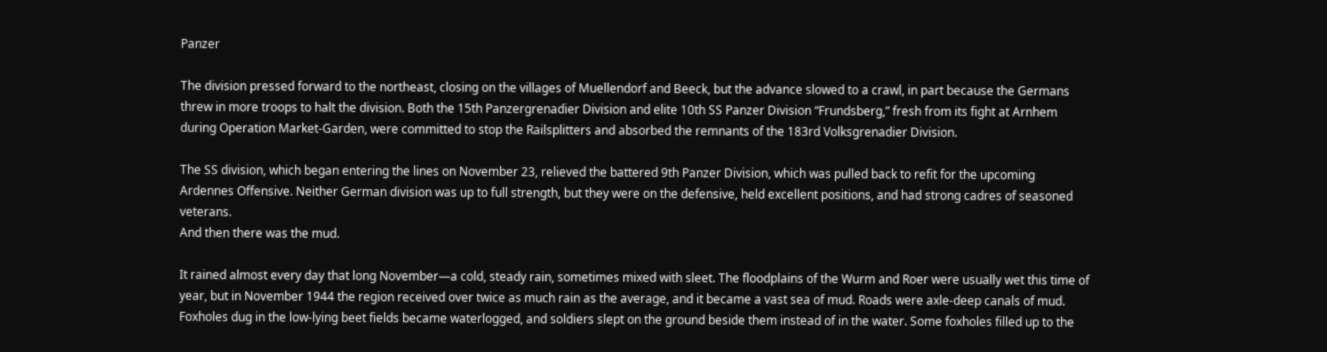Panzer

The division pressed forward to the northeast, closing on the villages of Muellendorf and Beeck, but the advance slowed to a crawl, in part because the Germans threw in more troops to halt the division. Both the 15th Panzergrenadier Division and elite 10th SS Panzer Division “Frundsberg,” fresh from its fight at Arnhem during Operation Market-Garden, were committed to stop the Railsplitters and absorbed the remnants of the 183rd Volksgrenadier Division.

The SS division, which began entering the lines on November 23, relieved the battered 9th Panzer Division, which was pulled back to refit for the upcoming Ardennes Offensive. Neither German division was up to full strength, but they were on the defensive, held excellent positions, and had strong cadres of seasoned veterans.
And then there was the mud.

It rained almost every day that long November—a cold, steady rain, sometimes mixed with sleet. The floodplains of the Wurm and Roer were usually wet this time of year, but in November 1944 the region received over twice as much rain as the average, and it became a vast sea of mud. Roads were axle-deep canals of mud. Foxholes dug in the low-lying beet fields became waterlogged, and soldiers slept on the ground beside them instead of in the water. Some foxholes filled up to the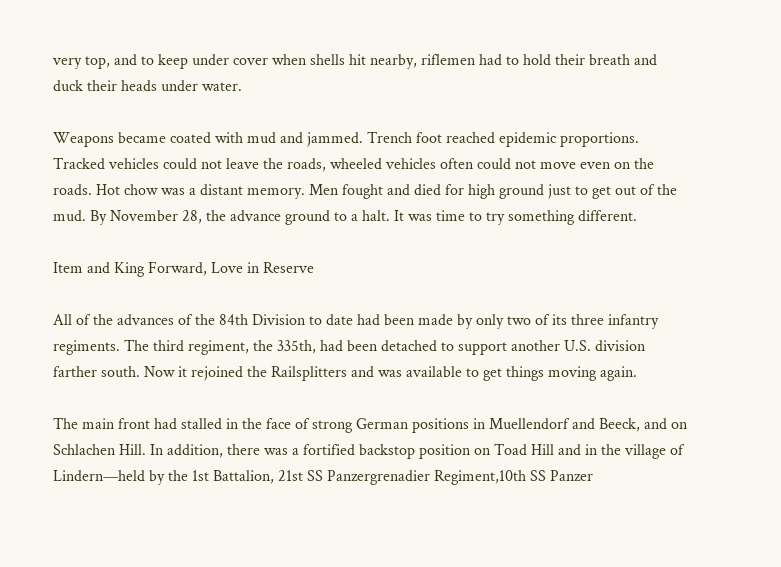very top, and to keep under cover when shells hit nearby, riflemen had to hold their breath and duck their heads under water.

Weapons became coated with mud and jammed. Trench foot reached epidemic proportions. Tracked vehicles could not leave the roads, wheeled vehicles often could not move even on the roads. Hot chow was a distant memory. Men fought and died for high ground just to get out of the mud. By November 28, the advance ground to a halt. It was time to try something different.

Item and King Forward, Love in Reserve

All of the advances of the 84th Division to date had been made by only two of its three infantry regiments. The third regiment, the 335th, had been detached to support another U.S. division farther south. Now it rejoined the Railsplitters and was available to get things moving again.

The main front had stalled in the face of strong German positions in Muellendorf and Beeck, and on Schlachen Hill. In addition, there was a fortified backstop position on Toad Hill and in the village of Lindern—held by the 1st Battalion, 21st SS Panzergrenadier Regiment,10th SS Panzer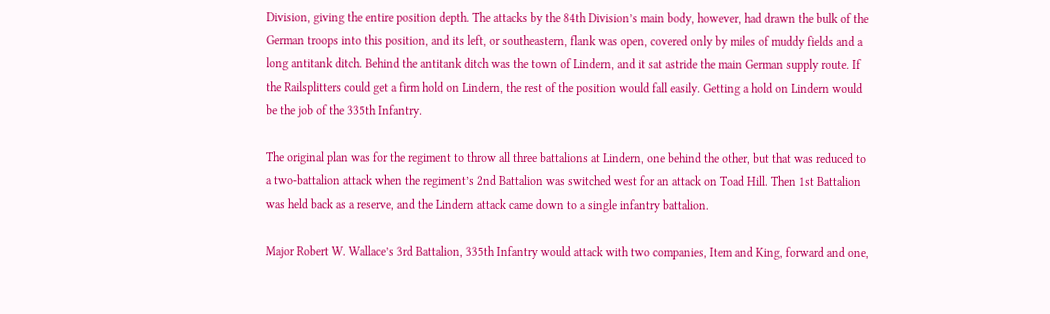Division, giving the entire position depth. The attacks by the 84th Division’s main body, however, had drawn the bulk of the German troops into this position, and its left, or southeastern, flank was open, covered only by miles of muddy fields and a long antitank ditch. Behind the antitank ditch was the town of Lindern, and it sat astride the main German supply route. If the Railsplitters could get a firm hold on Lindern, the rest of the position would fall easily. Getting a hold on Lindern would be the job of the 335th Infantry.

The original plan was for the regiment to throw all three battalions at Lindern, one behind the other, but that was reduced to a two-battalion attack when the regiment’s 2nd Battalion was switched west for an attack on Toad Hill. Then 1st Battalion was held back as a reserve, and the Lindern attack came down to a single infantry battalion.

Major Robert W. Wallace’s 3rd Battalion, 335th Infantry would attack with two companies, Item and King, forward and one,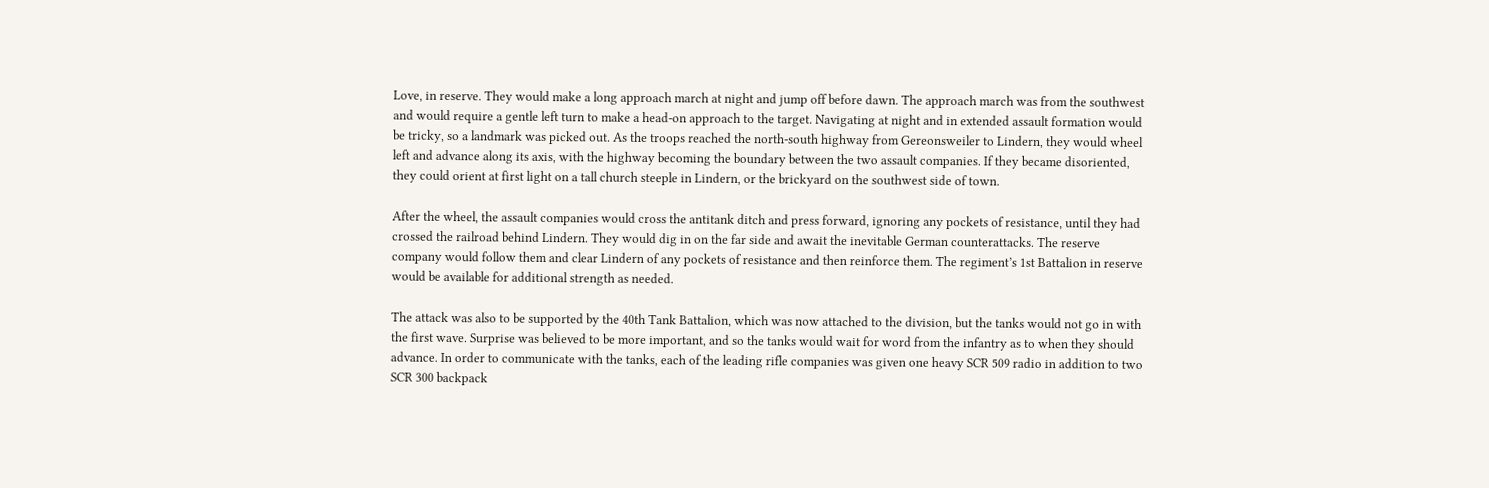Love, in reserve. They would make a long approach march at night and jump off before dawn. The approach march was from the southwest and would require a gentle left turn to make a head-on approach to the target. Navigating at night and in extended assault formation would be tricky, so a landmark was picked out. As the troops reached the north-south highway from Gereonsweiler to Lindern, they would wheel left and advance along its axis, with the highway becoming the boundary between the two assault companies. If they became disoriented, they could orient at first light on a tall church steeple in Lindern, or the brickyard on the southwest side of town.

After the wheel, the assault companies would cross the antitank ditch and press forward, ignoring any pockets of resistance, until they had crossed the railroad behind Lindern. They would dig in on the far side and await the inevitable German counterattacks. The reserve company would follow them and clear Lindern of any pockets of resistance and then reinforce them. The regiment’s 1st Battalion in reserve would be available for additional strength as needed.

The attack was also to be supported by the 40th Tank Battalion, which was now attached to the division, but the tanks would not go in with the first wave. Surprise was believed to be more important, and so the tanks would wait for word from the infantry as to when they should advance. In order to communicate with the tanks, each of the leading rifle companies was given one heavy SCR 509 radio in addition to two SCR 300 backpack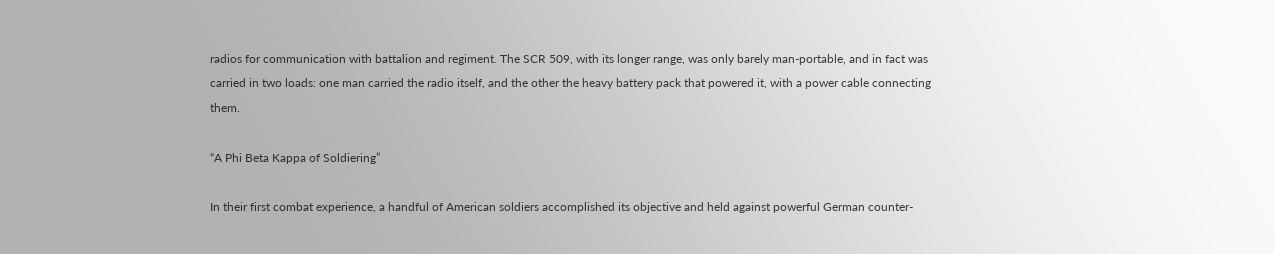radios for communication with battalion and regiment. The SCR 509, with its longer range, was only barely man-portable, and in fact was carried in two loads: one man carried the radio itself, and the other the heavy battery pack that powered it, with a power cable connecting them.

“A Phi Beta Kappa of Soldiering”

In their first combat experience, a handful of American soldiers accomplished its objective and held against powerful German counter-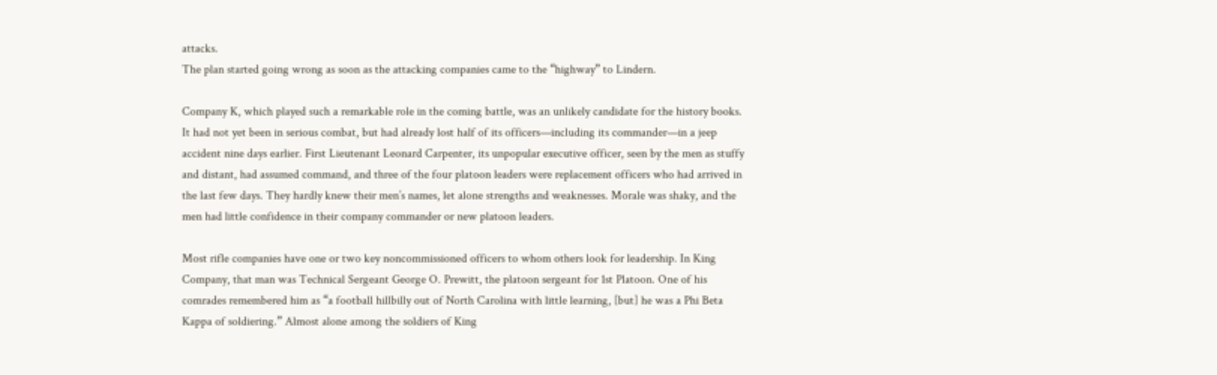attacks.
The plan started going wrong as soon as the attacking companies came to the “highway” to Lindern.

Company K, which played such a remarkable role in the coming battle, was an unlikely candidate for the history books. It had not yet been in serious combat, but had already lost half of its officers—including its commander—in a jeep accident nine days earlier. First Lieutenant Leonard Carpenter, its unpopular executive officer, seen by the men as stuffy and distant, had assumed command, and three of the four platoon leaders were replacement officers who had arrived in the last few days. They hardly knew their men’s names, let alone strengths and weaknesses. Morale was shaky, and the men had little confidence in their company commander or new platoon leaders.

Most rifle companies have one or two key noncommissioned officers to whom others look for leadership. In King Company, that man was Technical Sergeant George O. Prewitt, the platoon sergeant for 1st Platoon. One of his comrades remembered him as “a football hillbilly out of North Carolina with little learning, [but] he was a Phi Beta Kappa of soldiering.” Almost alone among the soldiers of King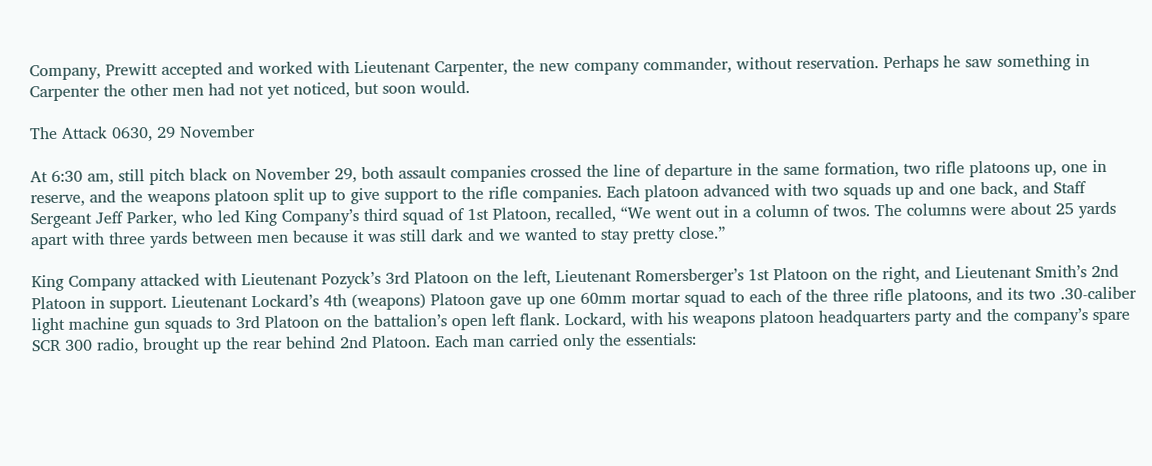Company, Prewitt accepted and worked with Lieutenant Carpenter, the new company commander, without reservation. Perhaps he saw something in Carpenter the other men had not yet noticed, but soon would.

The Attack 0630, 29 November

At 6:30 am, still pitch black on November 29, both assault companies crossed the line of departure in the same formation, two rifle platoons up, one in reserve, and the weapons platoon split up to give support to the rifle companies. Each platoon advanced with two squads up and one back, and Staff Sergeant Jeff Parker, who led King Company’s third squad of 1st Platoon, recalled, “We went out in a column of twos. The columns were about 25 yards apart with three yards between men because it was still dark and we wanted to stay pretty close.”

King Company attacked with Lieutenant Pozyck’s 3rd Platoon on the left, Lieutenant Romersberger’s 1st Platoon on the right, and Lieutenant Smith’s 2nd Platoon in support. Lieutenant Lockard’s 4th (weapons) Platoon gave up one 60mm mortar squad to each of the three rifle platoons, and its two .30-caliber light machine gun squads to 3rd Platoon on the battalion’s open left flank. Lockard, with his weapons platoon headquarters party and the company’s spare SCR 300 radio, brought up the rear behind 2nd Platoon. Each man carried only the essentials: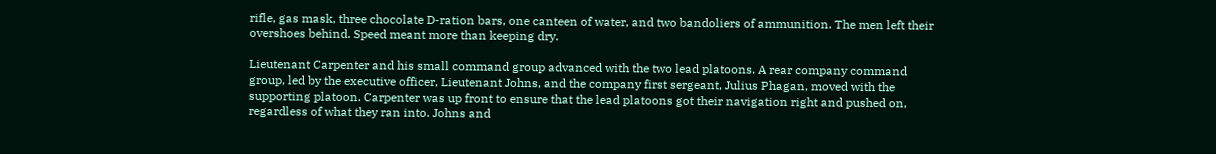rifle, gas mask, three chocolate D-ration bars, one canteen of water, and two bandoliers of ammunition. The men left their overshoes behind. Speed meant more than keeping dry.

Lieutenant Carpenter and his small command group advanced with the two lead platoons. A rear company command group, led by the executive officer, Lieutenant Johns, and the company first sergeant, Julius Phagan, moved with the supporting platoon. Carpenter was up front to ensure that the lead platoons got their navigation right and pushed on, regardless of what they ran into. Johns and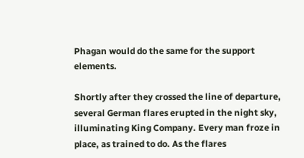Phagan would do the same for the support elements.

Shortly after they crossed the line of departure, several German flares erupted in the night sky, illuminating King Company. Every man froze in place, as trained to do. As the flares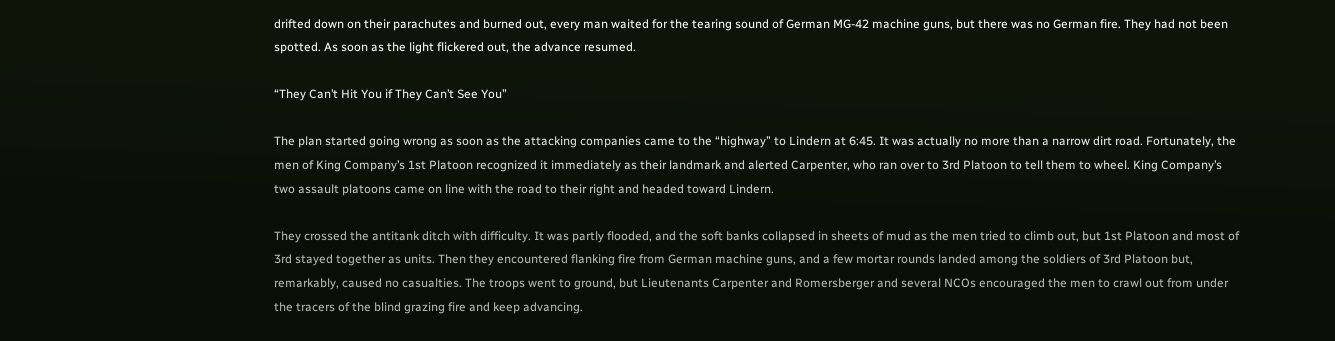drifted down on their parachutes and burned out, every man waited for the tearing sound of German MG-42 machine guns, but there was no German fire. They had not been spotted. As soon as the light flickered out, the advance resumed.

“They Can’t Hit You if They Can’t See You”

The plan started going wrong as soon as the attacking companies came to the “highway” to Lindern at 6:45. It was actually no more than a narrow dirt road. Fortunately, the men of King Company’s 1st Platoon recognized it immediately as their landmark and alerted Carpenter, who ran over to 3rd Platoon to tell them to wheel. King Company’s two assault platoons came on line with the road to their right and headed toward Lindern.

They crossed the antitank ditch with difficulty. It was partly flooded, and the soft banks collapsed in sheets of mud as the men tried to climb out, but 1st Platoon and most of 3rd stayed together as units. Then they encountered flanking fire from German machine guns, and a few mortar rounds landed among the soldiers of 3rd Platoon but, remarkably, caused no casualties. The troops went to ground, but Lieutenants Carpenter and Romersberger and several NCOs encouraged the men to crawl out from under the tracers of the blind grazing fire and keep advancing.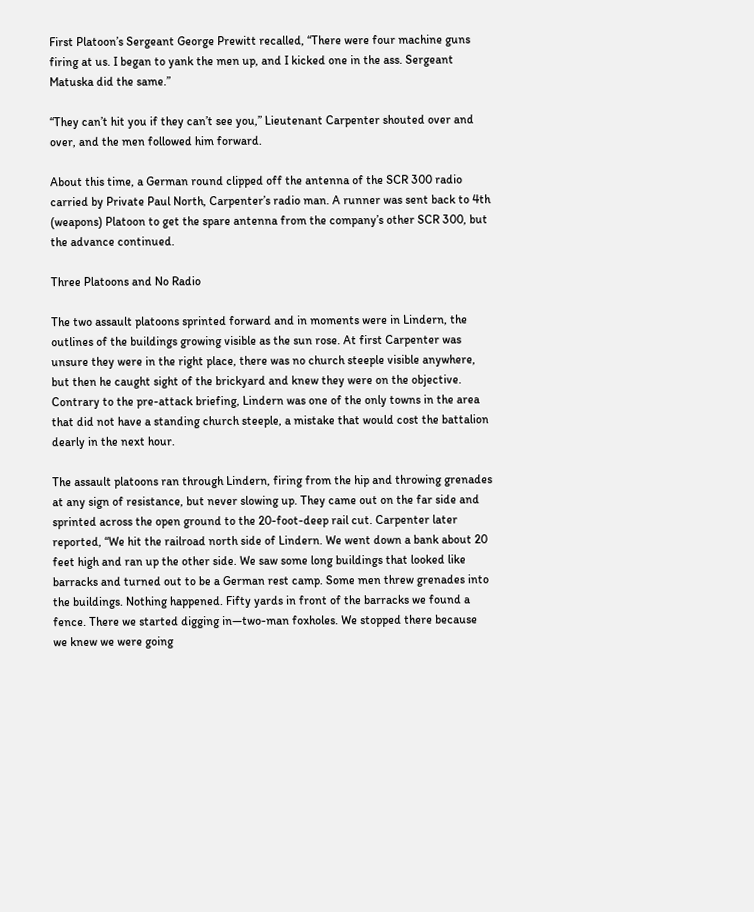First Platoon’s Sergeant George Prewitt recalled, “There were four machine guns firing at us. I began to yank the men up, and I kicked one in the ass. Sergeant Matuska did the same.”

“They can’t hit you if they can’t see you,” Lieutenant Carpenter shouted over and over, and the men followed him forward.

About this time, a German round clipped off the antenna of the SCR 300 radio carried by Private Paul North, Carpenter’s radio man. A runner was sent back to 4th (weapons) Platoon to get the spare antenna from the company’s other SCR 300, but the advance continued.

Three Platoons and No Radio

The two assault platoons sprinted forward and in moments were in Lindern, the outlines of the buildings growing visible as the sun rose. At first Carpenter was unsure they were in the right place, there was no church steeple visible anywhere, but then he caught sight of the brickyard and knew they were on the objective. Contrary to the pre-attack briefing, Lindern was one of the only towns in the area that did not have a standing church steeple, a mistake that would cost the battalion dearly in the next hour.

The assault platoons ran through Lindern, firing from the hip and throwing grenades at any sign of resistance, but never slowing up. They came out on the far side and sprinted across the open ground to the 20-foot-deep rail cut. Carpenter later reported, “We hit the railroad north side of Lindern. We went down a bank about 20 feet high and ran up the other side. We saw some long buildings that looked like barracks and turned out to be a German rest camp. Some men threw grenades into the buildings. Nothing happened. Fifty yards in front of the barracks we found a fence. There we started digging in—two-man foxholes. We stopped there because we knew we were going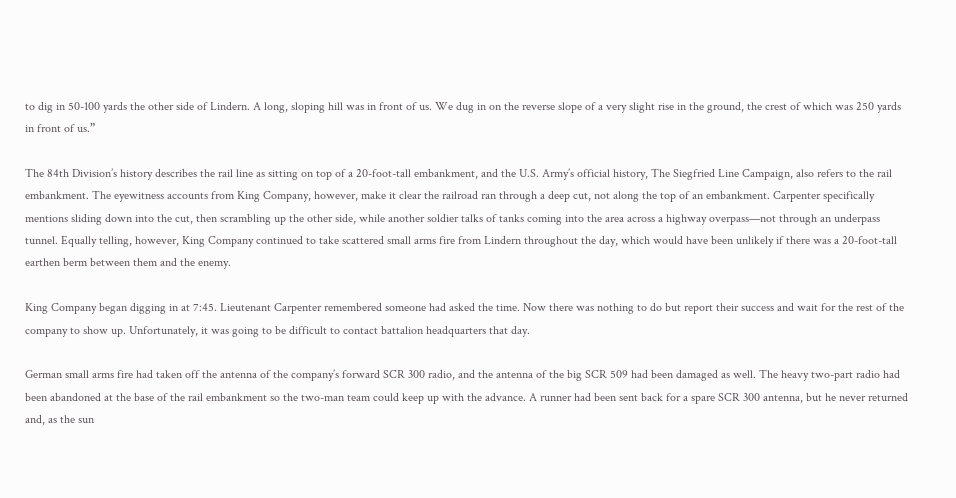to dig in 50-100 yards the other side of Lindern. A long, sloping hill was in front of us. We dug in on the reverse slope of a very slight rise in the ground, the crest of which was 250 yards in front of us.”

The 84th Division’s history describes the rail line as sitting on top of a 20-foot-tall embankment, and the U.S. Army’s official history, The Siegfried Line Campaign, also refers to the rail embankment. The eyewitness accounts from King Company, however, make it clear the railroad ran through a deep cut, not along the top of an embankment. Carpenter specifically mentions sliding down into the cut, then scrambling up the other side, while another soldier talks of tanks coming into the area across a highway overpass—not through an underpass tunnel. Equally telling, however, King Company continued to take scattered small arms fire from Lindern throughout the day, which would have been unlikely if there was a 20-foot-tall earthen berm between them and the enemy.

King Company began digging in at 7:45. Lieutenant Carpenter remembered someone had asked the time. Now there was nothing to do but report their success and wait for the rest of the company to show up. Unfortunately, it was going to be difficult to contact battalion headquarters that day.

German small arms fire had taken off the antenna of the company’s forward SCR 300 radio, and the antenna of the big SCR 509 had been damaged as well. The heavy two-part radio had been abandoned at the base of the rail embankment so the two-man team could keep up with the advance. A runner had been sent back for a spare SCR 300 antenna, but he never returned and, as the sun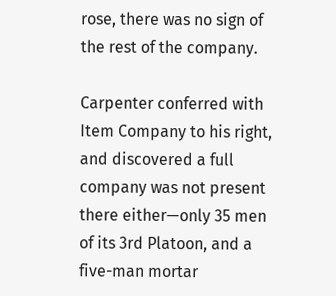rose, there was no sign of the rest of the company.

Carpenter conferred with Item Company to his right, and discovered a full company was not present there either—only 35 men of its 3rd Platoon, and a five-man mortar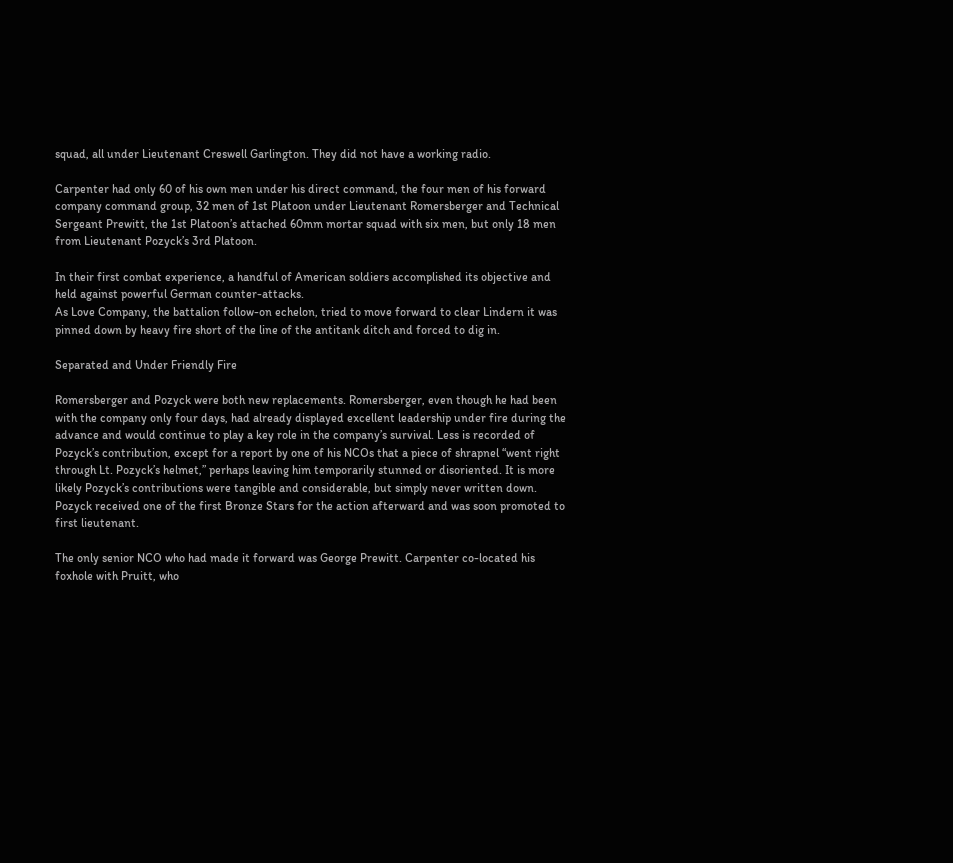squad, all under Lieutenant Creswell Garlington. They did not have a working radio.

Carpenter had only 60 of his own men under his direct command, the four men of his forward company command group, 32 men of 1st Platoon under Lieutenant Romersberger and Technical Sergeant Prewitt, the 1st Platoon’s attached 60mm mortar squad with six men, but only 18 men from Lieutenant Pozyck’s 3rd Platoon.

In their first combat experience, a handful of American soldiers accomplished its objective and held against powerful German counter-attacks.
As Love Company, the battalion follow-on echelon, tried to move forward to clear Lindern it was pinned down by heavy fire short of the line of the antitank ditch and forced to dig in.

Separated and Under Friendly Fire

Romersberger and Pozyck were both new replacements. Romersberger, even though he had been with the company only four days, had already displayed excellent leadership under fire during the advance and would continue to play a key role in the company’s survival. Less is recorded of Pozyck’s contribution, except for a report by one of his NCOs that a piece of shrapnel “went right through Lt. Pozyck’s helmet,” perhaps leaving him temporarily stunned or disoriented. It is more likely Pozyck’s contributions were tangible and considerable, but simply never written down. Pozyck received one of the first Bronze Stars for the action afterward and was soon promoted to first lieutenant.

The only senior NCO who had made it forward was George Prewitt. Carpenter co-located his foxhole with Pruitt, who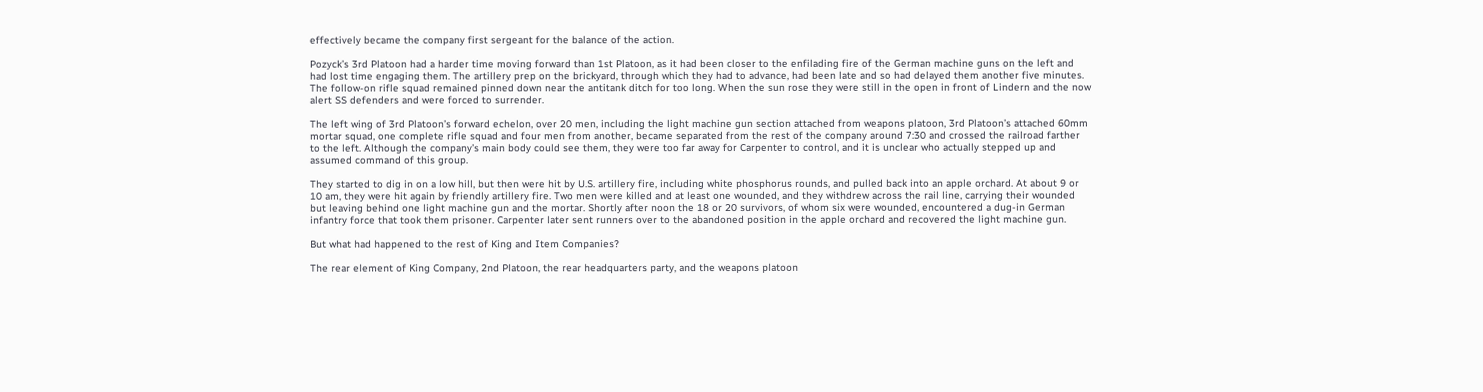effectively became the company first sergeant for the balance of the action.

Pozyck’s 3rd Platoon had a harder time moving forward than 1st Platoon, as it had been closer to the enfilading fire of the German machine guns on the left and had lost time engaging them. The artillery prep on the brickyard, through which they had to advance, had been late and so had delayed them another five minutes. The follow-on rifle squad remained pinned down near the antitank ditch for too long. When the sun rose they were still in the open in front of Lindern and the now alert SS defenders and were forced to surrender.

The left wing of 3rd Platoon’s forward echelon, over 20 men, including the light machine gun section attached from weapons platoon, 3rd Platoon’s attached 60mm mortar squad, one complete rifle squad and four men from another, became separated from the rest of the company around 7:30 and crossed the railroad farther to the left. Although the company’s main body could see them, they were too far away for Carpenter to control, and it is unclear who actually stepped up and assumed command of this group.

They started to dig in on a low hill, but then were hit by U.S. artillery fire, including white phosphorus rounds, and pulled back into an apple orchard. At about 9 or 10 am, they were hit again by friendly artillery fire. Two men were killed and at least one wounded, and they withdrew across the rail line, carrying their wounded but leaving behind one light machine gun and the mortar. Shortly after noon the 18 or 20 survivors, of whom six were wounded, encountered a dug-in German infantry force that took them prisoner. Carpenter later sent runners over to the abandoned position in the apple orchard and recovered the light machine gun.

But what had happened to the rest of King and Item Companies?

The rear element of King Company, 2nd Platoon, the rear headquarters party, and the weapons platoon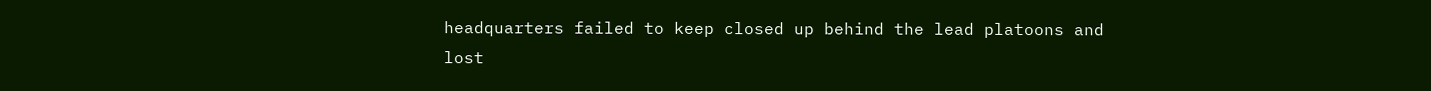headquarters failed to keep closed up behind the lead platoons and lost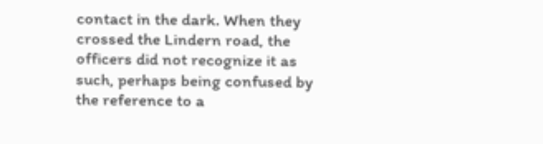contact in the dark. When they crossed the Lindern road, the officers did not recognize it as such, perhaps being confused by the reference to a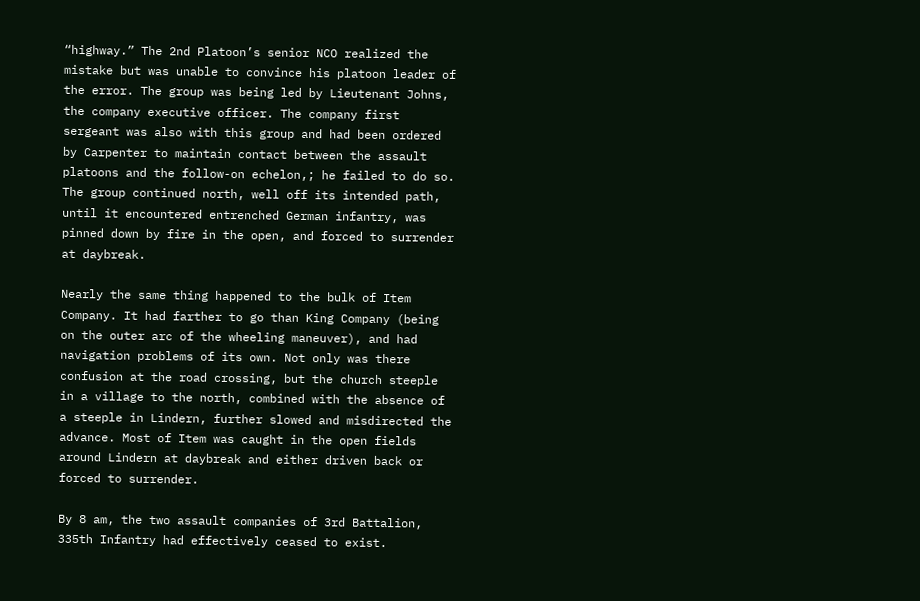“highway.” The 2nd Platoon’s senior NCO realized the mistake but was unable to convince his platoon leader of the error. The group was being led by Lieutenant Johns, the company executive officer. The company first sergeant was also with this group and had been ordered by Carpenter to maintain contact between the assault platoons and the follow-on echelon,; he failed to do so. The group continued north, well off its intended path, until it encountered entrenched German infantry, was pinned down by fire in the open, and forced to surrender at daybreak.

Nearly the same thing happened to the bulk of Item Company. It had farther to go than King Company (being on the outer arc of the wheeling maneuver), and had navigation problems of its own. Not only was there confusion at the road crossing, but the church steeple in a village to the north, combined with the absence of a steeple in Lindern, further slowed and misdirected the advance. Most of Item was caught in the open fields around Lindern at daybreak and either driven back or forced to surrender.

By 8 am, the two assault companies of 3rd Battalion, 335th Infantry had effectively ceased to exist.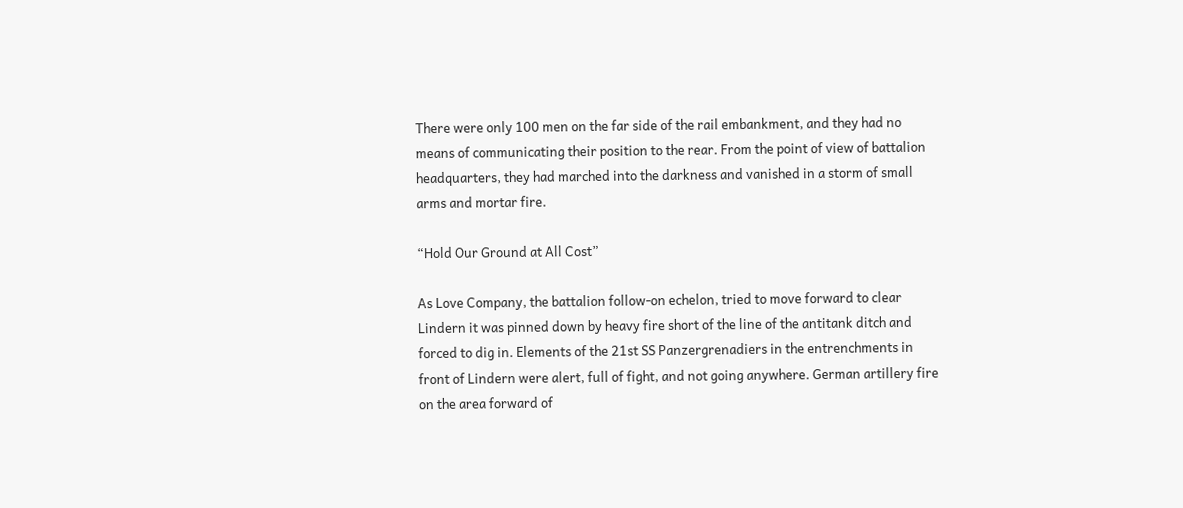There were only 100 men on the far side of the rail embankment, and they had no means of communicating their position to the rear. From the point of view of battalion headquarters, they had marched into the darkness and vanished in a storm of small arms and mortar fire.

“Hold Our Ground at All Cost”

As Love Company, the battalion follow-on echelon, tried to move forward to clear Lindern it was pinned down by heavy fire short of the line of the antitank ditch and forced to dig in. Elements of the 21st SS Panzergrenadiers in the entrenchments in front of Lindern were alert, full of fight, and not going anywhere. German artillery fire on the area forward of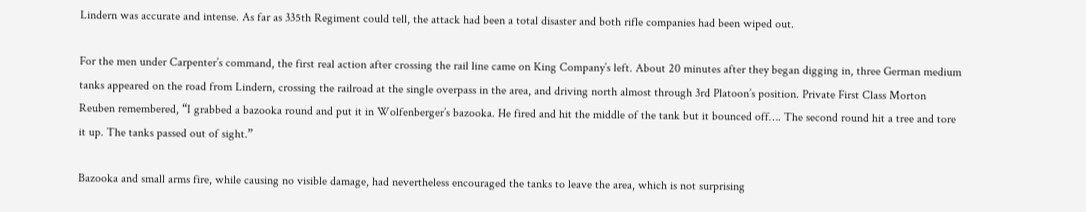Lindern was accurate and intense. As far as 335th Regiment could tell, the attack had been a total disaster and both rifle companies had been wiped out.

For the men under Carpenter’s command, the first real action after crossing the rail line came on King Company’s left. About 20 minutes after they began digging in, three German medium tanks appeared on the road from Lindern, crossing the railroad at the single overpass in the area, and driving north almost through 3rd Platoon’s position. Private First Class Morton Reuben remembered, “I grabbed a bazooka round and put it in Wolfenberger’s bazooka. He fired and hit the middle of the tank but it bounced off…. The second round hit a tree and tore it up. The tanks passed out of sight.”

Bazooka and small arms fire, while causing no visible damage, had nevertheless encouraged the tanks to leave the area, which is not surprising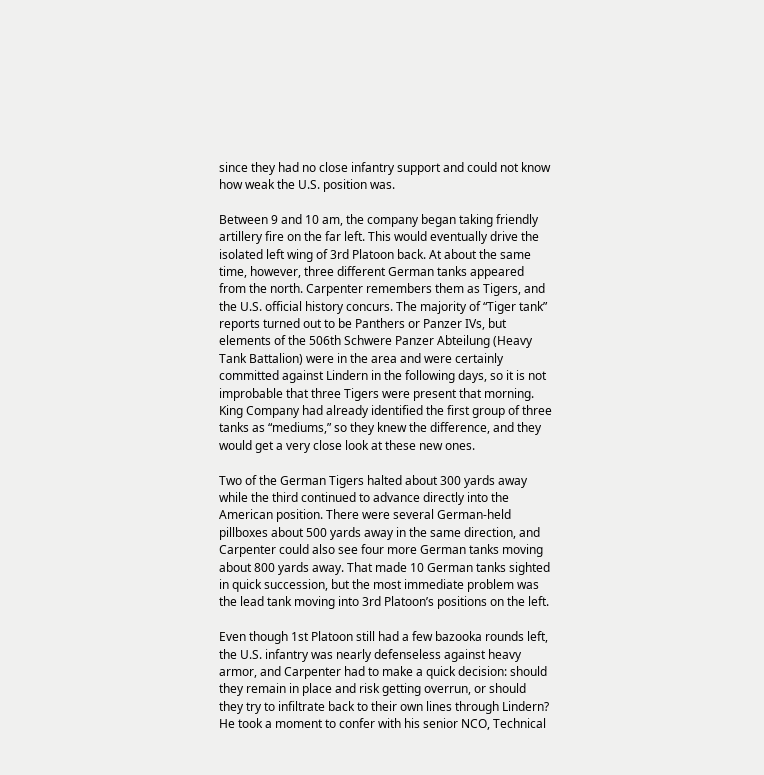since they had no close infantry support and could not know how weak the U.S. position was.

Between 9 and 10 am, the company began taking friendly artillery fire on the far left. This would eventually drive the isolated left wing of 3rd Platoon back. At about the same time, however, three different German tanks appeared from the north. Carpenter remembers them as Tigers, and the U.S. official history concurs. The majority of “Tiger tank” reports turned out to be Panthers or Panzer IVs, but elements of the 506th Schwere Panzer Abteilung (Heavy Tank Battalion) were in the area and were certainly committed against Lindern in the following days, so it is not improbable that three Tigers were present that morning. King Company had already identified the first group of three tanks as “mediums,” so they knew the difference, and they would get a very close look at these new ones.

Two of the German Tigers halted about 300 yards away while the third continued to advance directly into the American position. There were several German-held pillboxes about 500 yards away in the same direction, and Carpenter could also see four more German tanks moving about 800 yards away. That made 10 German tanks sighted in quick succession, but the most immediate problem was the lead tank moving into 3rd Platoon’s positions on the left.

Even though 1st Platoon still had a few bazooka rounds left, the U.S. infantry was nearly defenseless against heavy armor, and Carpenter had to make a quick decision: should they remain in place and risk getting overrun, or should they try to infiltrate back to their own lines through Lindern? He took a moment to confer with his senior NCO, Technical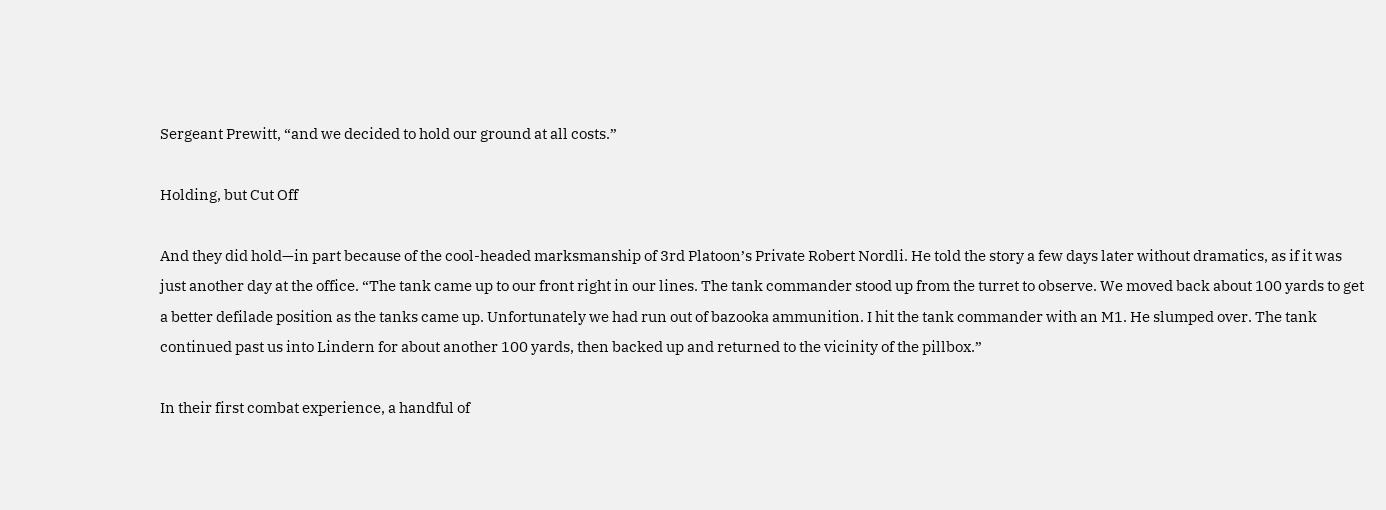Sergeant Prewitt, “and we decided to hold our ground at all costs.”

Holding, but Cut Off

And they did hold—in part because of the cool-headed marksmanship of 3rd Platoon’s Private Robert Nordli. He told the story a few days later without dramatics, as if it was just another day at the office. “The tank came up to our front right in our lines. The tank commander stood up from the turret to observe. We moved back about 100 yards to get a better defilade position as the tanks came up. Unfortunately we had run out of bazooka ammunition. I hit the tank commander with an M1. He slumped over. The tank continued past us into Lindern for about another 100 yards, then backed up and returned to the vicinity of the pillbox.”

In their first combat experience, a handful of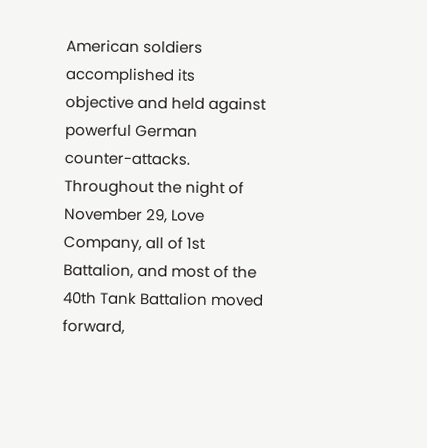American soldiers accomplished its objective and held against powerful German counter-attacks.
Throughout the night of November 29, Love Company, all of 1st Battalion, and most of the 40th Tank Battalion moved forward,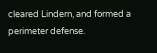cleared Lindern, and formed a perimeter defense.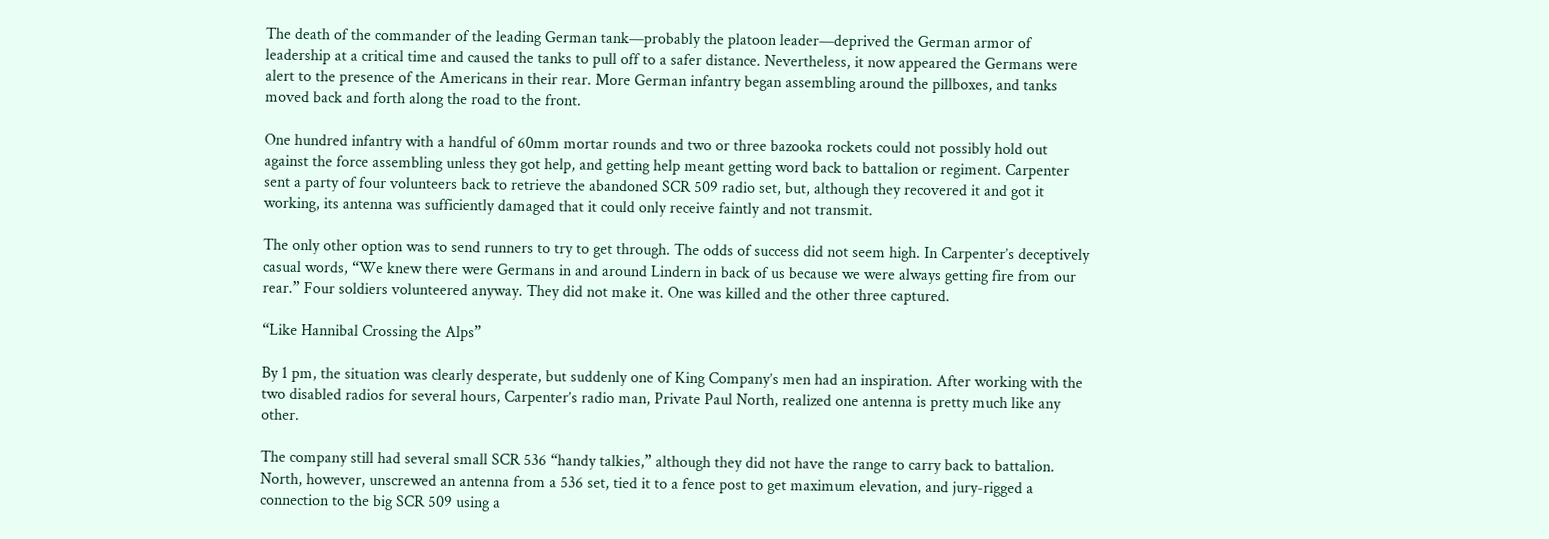The death of the commander of the leading German tank—probably the platoon leader—deprived the German armor of leadership at a critical time and caused the tanks to pull off to a safer distance. Nevertheless, it now appeared the Germans were alert to the presence of the Americans in their rear. More German infantry began assembling around the pillboxes, and tanks moved back and forth along the road to the front.

One hundred infantry with a handful of 60mm mortar rounds and two or three bazooka rockets could not possibly hold out against the force assembling unless they got help, and getting help meant getting word back to battalion or regiment. Carpenter sent a party of four volunteers back to retrieve the abandoned SCR 509 radio set, but, although they recovered it and got it working, its antenna was sufficiently damaged that it could only receive faintly and not transmit.

The only other option was to send runners to try to get through. The odds of success did not seem high. In Carpenter’s deceptively casual words, “We knew there were Germans in and around Lindern in back of us because we were always getting fire from our rear.” Four soldiers volunteered anyway. They did not make it. One was killed and the other three captured.

“Like Hannibal Crossing the Alps”

By 1 pm, the situation was clearly desperate, but suddenly one of King Company’s men had an inspiration. After working with the two disabled radios for several hours, Carpenter’s radio man, Private Paul North, realized one antenna is pretty much like any other.

The company still had several small SCR 536 “handy talkies,” although they did not have the range to carry back to battalion. North, however, unscrewed an antenna from a 536 set, tied it to a fence post to get maximum elevation, and jury-rigged a connection to the big SCR 509 using a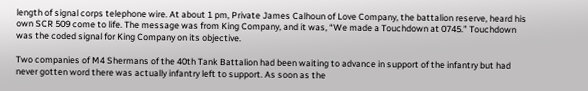length of signal corps telephone wire. At about 1 pm, Private James Calhoun of Love Company, the battalion reserve, heard his own SCR 509 come to life. The message was from King Company, and it was, “We made a Touchdown at 0745.” Touchdown was the coded signal for King Company on its objective.

Two companies of M4 Shermans of the 40th Tank Battalion had been waiting to advance in support of the infantry but had never gotten word there was actually infantry left to support. As soon as the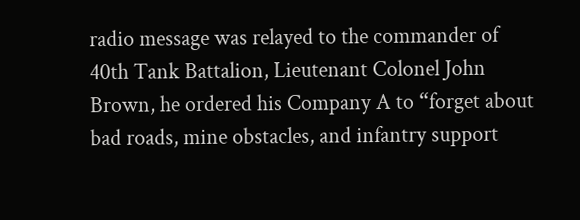radio message was relayed to the commander of 40th Tank Battalion, Lieutenant Colonel John Brown, he ordered his Company A to “forget about bad roads, mine obstacles, and infantry support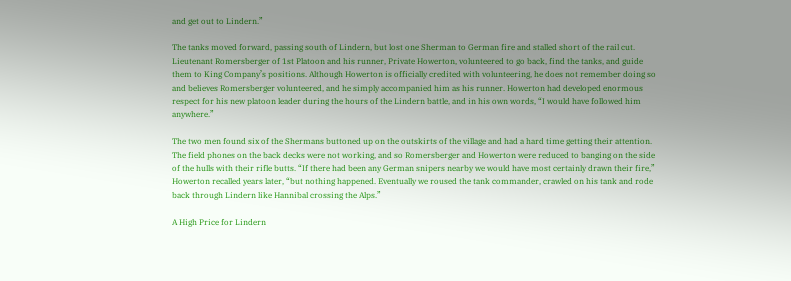and get out to Lindern.”

The tanks moved forward, passing south of Lindern, but lost one Sherman to German fire and stalled short of the rail cut. Lieutenant Romersberger of 1st Platoon and his runner, Private Howerton, volunteered to go back, find the tanks, and guide them to King Company’s positions. Although Howerton is officially credited with volunteering, he does not remember doing so and believes Romersberger volunteered, and he simply accompanied him as his runner. Howerton had developed enormous respect for his new platoon leader during the hours of the Lindern battle, and in his own words, “I would have followed him anywhere.”

The two men found six of the Shermans buttoned up on the outskirts of the village and had a hard time getting their attention. The field phones on the back decks were not working, and so Romersberger and Howerton were reduced to banging on the side of the hulls with their rifle butts. “If there had been any German snipers nearby we would have most certainly drawn their fire,” Howerton recalled years later, “but nothing happened. Eventually we roused the tank commander, crawled on his tank and rode back through Lindern like Hannibal crossing the Alps.”

A High Price for Lindern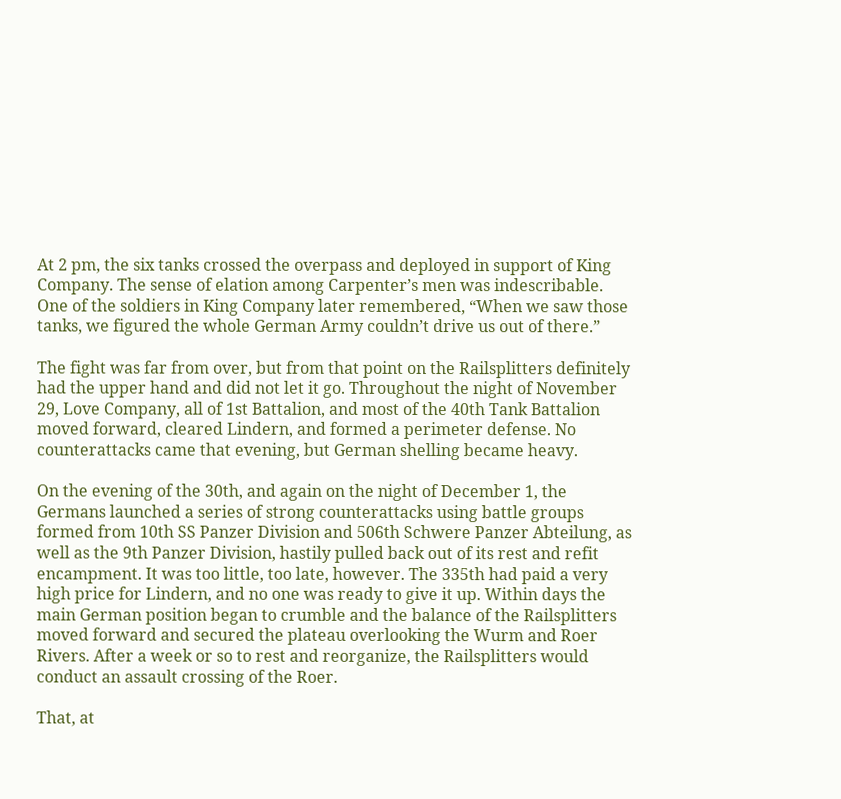At 2 pm, the six tanks crossed the overpass and deployed in support of King Company. The sense of elation among Carpenter’s men was indescribable. One of the soldiers in King Company later remembered, “When we saw those tanks, we figured the whole German Army couldn’t drive us out of there.”

The fight was far from over, but from that point on the Railsplitters definitely had the upper hand and did not let it go. Throughout the night of November 29, Love Company, all of 1st Battalion, and most of the 40th Tank Battalion moved forward, cleared Lindern, and formed a perimeter defense. No counterattacks came that evening, but German shelling became heavy.

On the evening of the 30th, and again on the night of December 1, the Germans launched a series of strong counterattacks using battle groups formed from 10th SS Panzer Division and 506th Schwere Panzer Abteilung, as well as the 9th Panzer Division, hastily pulled back out of its rest and refit encampment. It was too little, too late, however. The 335th had paid a very high price for Lindern, and no one was ready to give it up. Within days the main German position began to crumble and the balance of the Railsplitters moved forward and secured the plateau overlooking the Wurm and Roer Rivers. After a week or so to rest and reorganize, the Railsplitters would conduct an assault crossing of the Roer.

That, at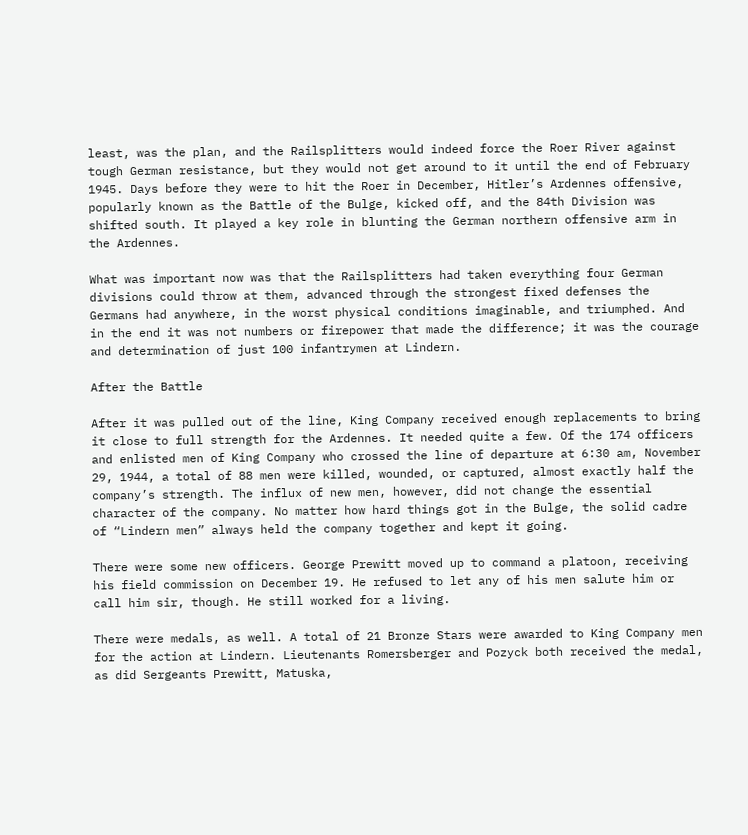least, was the plan, and the Railsplitters would indeed force the Roer River against tough German resistance, but they would not get around to it until the end of February 1945. Days before they were to hit the Roer in December, Hitler’s Ardennes offensive, popularly known as the Battle of the Bulge, kicked off, and the 84th Division was shifted south. It played a key role in blunting the German northern offensive arm in the Ardennes.

What was important now was that the Railsplitters had taken everything four German divisions could throw at them, advanced through the strongest fixed defenses the Germans had anywhere, in the worst physical conditions imaginable, and triumphed. And in the end it was not numbers or firepower that made the difference; it was the courage and determination of just 100 infantrymen at Lindern.

After the Battle

After it was pulled out of the line, King Company received enough replacements to bring it close to full strength for the Ardennes. It needed quite a few. Of the 174 officers and enlisted men of King Company who crossed the line of departure at 6:30 am, November 29, 1944, a total of 88 men were killed, wounded, or captured, almost exactly half the company’s strength. The influx of new men, however, did not change the essential character of the company. No matter how hard things got in the Bulge, the solid cadre of “Lindern men” always held the company together and kept it going.

There were some new officers. George Prewitt moved up to command a platoon, receiving his field commission on December 19. He refused to let any of his men salute him or call him sir, though. He still worked for a living.

There were medals, as well. A total of 21 Bronze Stars were awarded to King Company men for the action at Lindern. Lieutenants Romersberger and Pozyck both received the medal, as did Sergeants Prewitt, Matuska,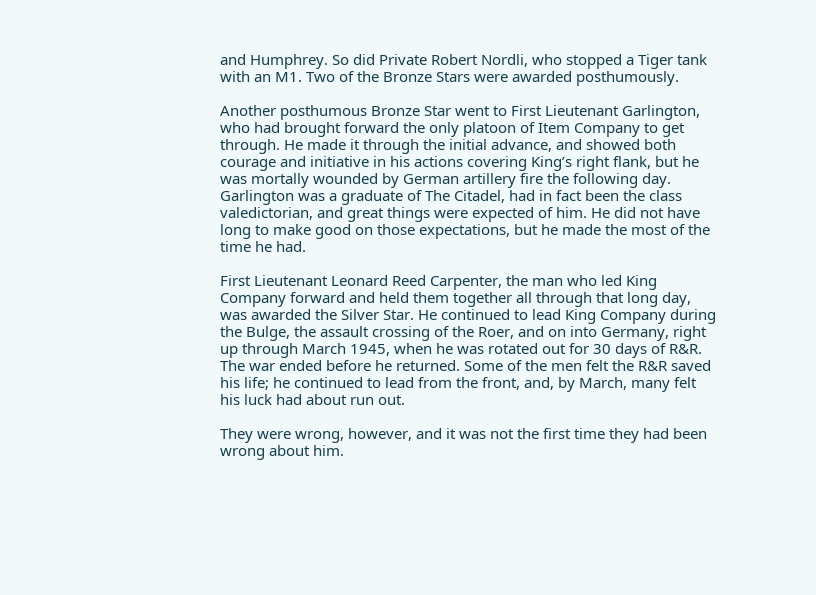and Humphrey. So did Private Robert Nordli, who stopped a Tiger tank with an M1. Two of the Bronze Stars were awarded posthumously.

Another posthumous Bronze Star went to First Lieutenant Garlington, who had brought forward the only platoon of Item Company to get through. He made it through the initial advance, and showed both courage and initiative in his actions covering King’s right flank, but he was mortally wounded by German artillery fire the following day. Garlington was a graduate of The Citadel, had in fact been the class valedictorian, and great things were expected of him. He did not have long to make good on those expectations, but he made the most of the time he had.

First Lieutenant Leonard Reed Carpenter, the man who led King Company forward and held them together all through that long day, was awarded the Silver Star. He continued to lead King Company during the Bulge, the assault crossing of the Roer, and on into Germany, right up through March 1945, when he was rotated out for 30 days of R&R. The war ended before he returned. Some of the men felt the R&R saved his life; he continued to lead from the front, and, by March, many felt his luck had about run out.

They were wrong, however, and it was not the first time they had been wrong about him.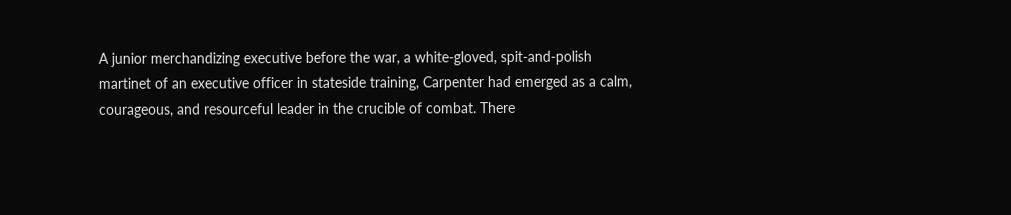A junior merchandizing executive before the war, a white-gloved, spit-and-polish martinet of an executive officer in stateside training, Carpenter had emerged as a calm, courageous, and resourceful leader in the crucible of combat. There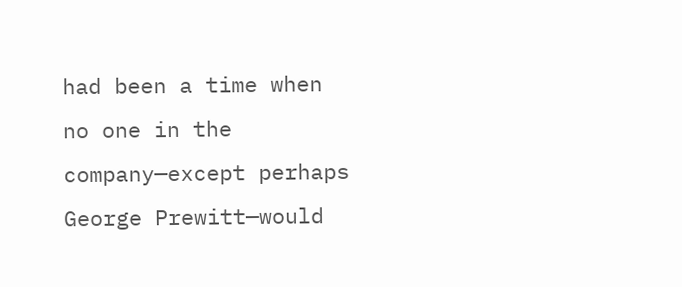had been a time when no one in the company—except perhaps George Prewitt—would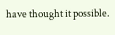have thought it possible.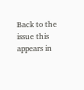Back to the issue this appears in